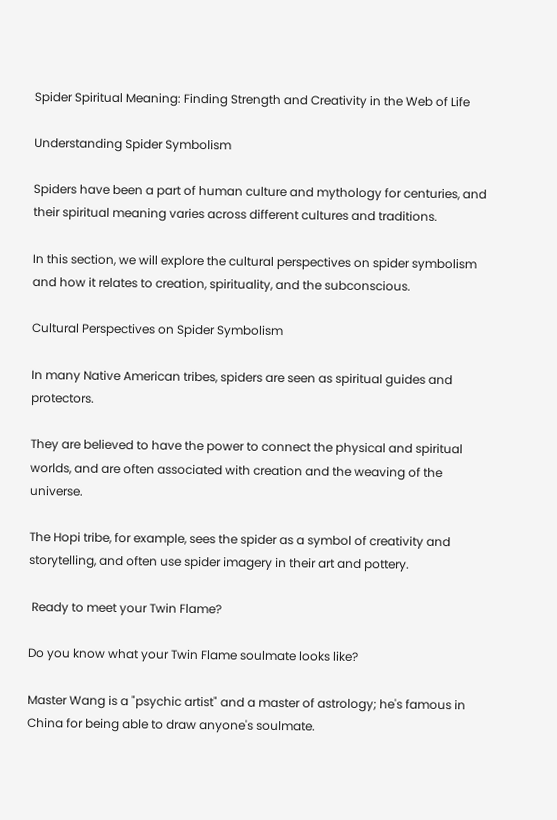Spider Spiritual Meaning: Finding Strength and Creativity in the Web of Life

Understanding Spider Symbolism

Spiders have been a part of human culture and mythology for centuries, and their spiritual meaning varies across different cultures and traditions.

In this section, we will explore the cultural perspectives on spider symbolism and how it relates to creation, spirituality, and the subconscious.

Cultural Perspectives on Spider Symbolism

In many Native American tribes, spiders are seen as spiritual guides and protectors.

They are believed to have the power to connect the physical and spiritual worlds, and are often associated with creation and the weaving of the universe.

The Hopi tribe, for example, sees the spider as a symbol of creativity and storytelling, and often use spider imagery in their art and pottery.

 Ready to meet your Twin Flame?

Do you know what your Twin Flame soulmate looks like?

Master Wang is a "psychic artist" and a master of astrology; he's famous in China for being able to draw anyone's soulmate.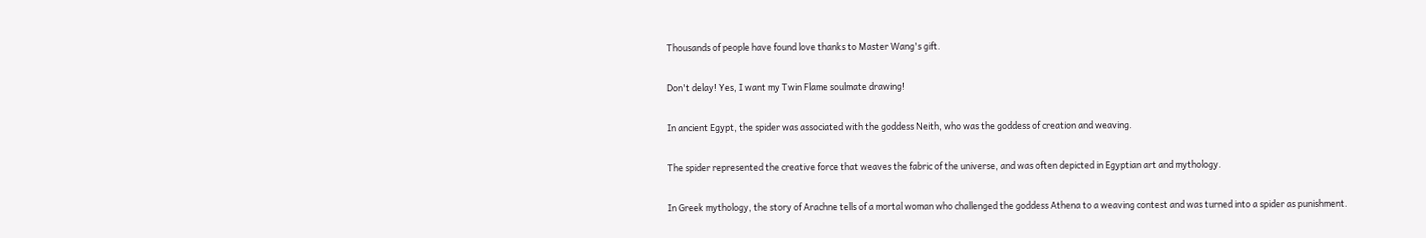Thousands of people have found love thanks to Master Wang's gift.

Don't delay! Yes, I want my Twin Flame soulmate drawing!

In ancient Egypt, the spider was associated with the goddess Neith, who was the goddess of creation and weaving.

The spider represented the creative force that weaves the fabric of the universe, and was often depicted in Egyptian art and mythology.

In Greek mythology, the story of Arachne tells of a mortal woman who challenged the goddess Athena to a weaving contest and was turned into a spider as punishment.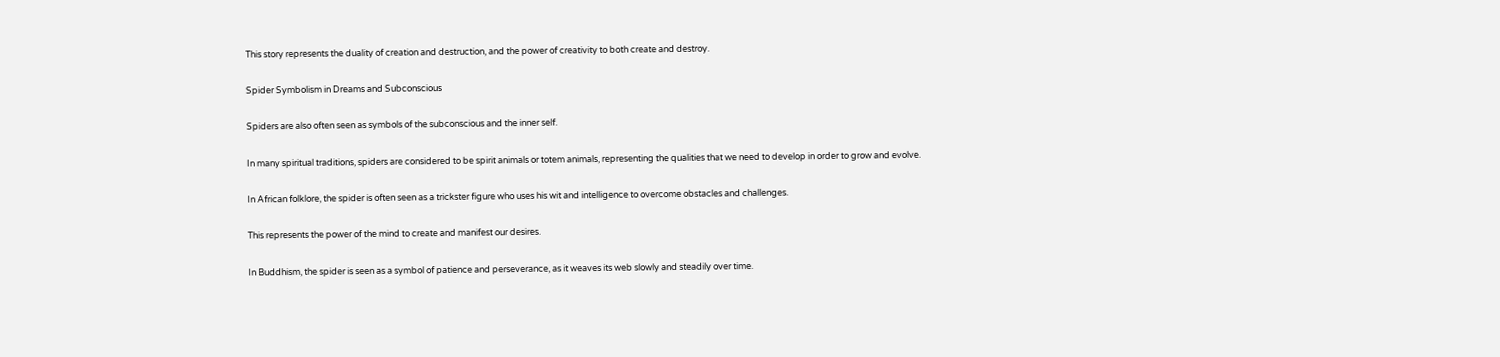This story represents the duality of creation and destruction, and the power of creativity to both create and destroy.

Spider Symbolism in Dreams and Subconscious

Spiders are also often seen as symbols of the subconscious and the inner self.

In many spiritual traditions, spiders are considered to be spirit animals or totem animals, representing the qualities that we need to develop in order to grow and evolve.

In African folklore, the spider is often seen as a trickster figure who uses his wit and intelligence to overcome obstacles and challenges.

This represents the power of the mind to create and manifest our desires.

In Buddhism, the spider is seen as a symbol of patience and perseverance, as it weaves its web slowly and steadily over time.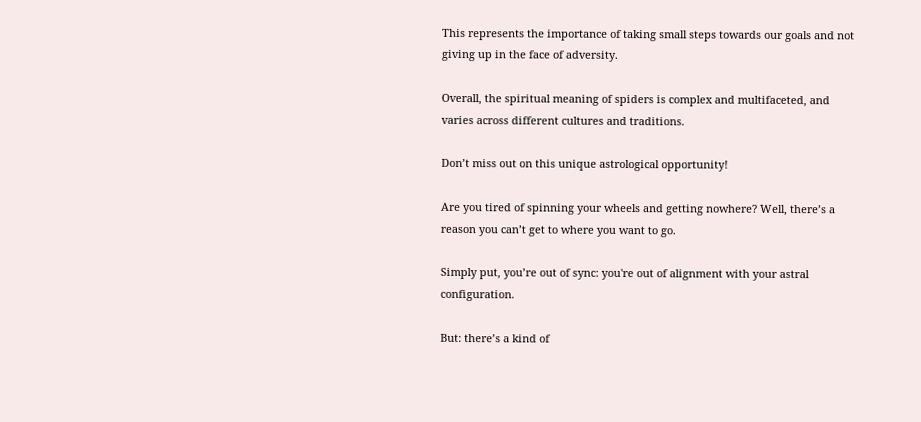This represents the importance of taking small steps towards our goals and not giving up in the face of adversity.

Overall, the spiritual meaning of spiders is complex and multifaceted, and varies across different cultures and traditions.

Don’t miss out on this unique astrological opportunity!

Are you tired of spinning your wheels and getting nowhere? Well, there’s a reason you can’t get to where you want to go.

Simply put, you’re out of sync: you're out of alignment with your astral configuration.

But: there’s a kind of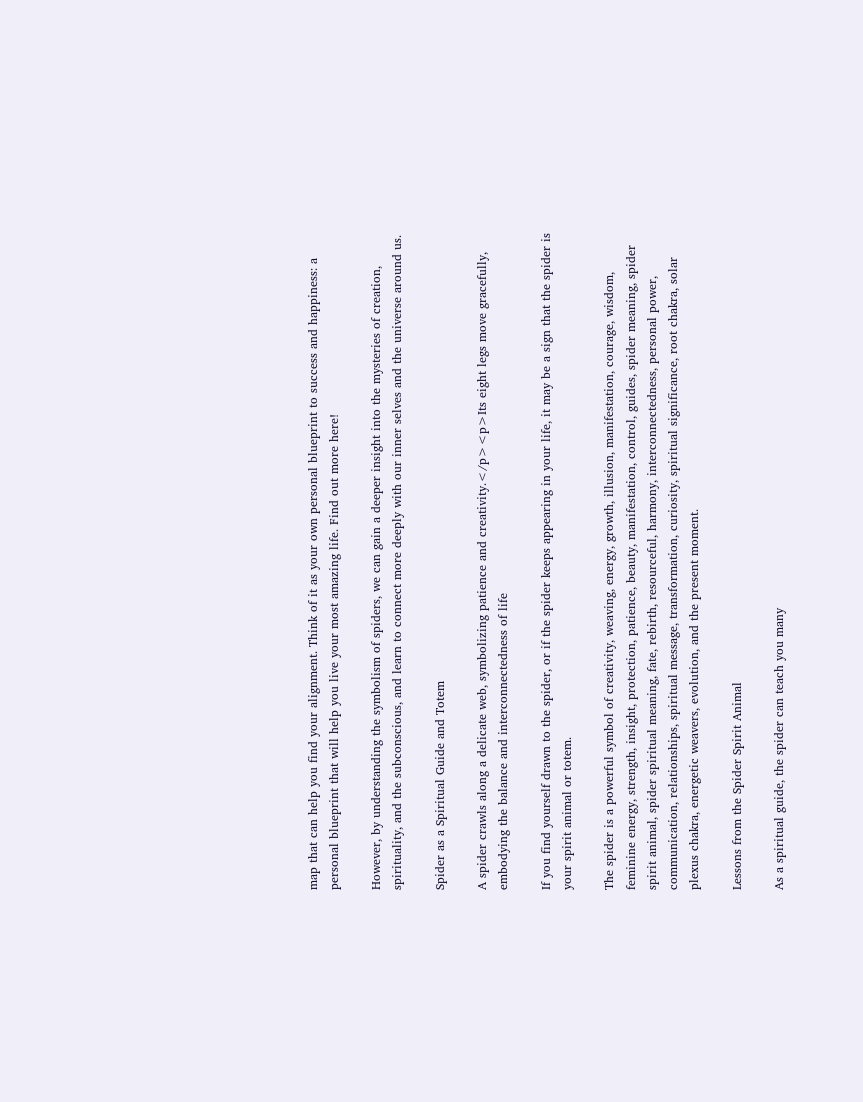map that can help you find your alignment. Think of it as your own personal blueprint to success and happiness: a personal blueprint that will help you live your most amazing life. Find out more here!

However, by understanding the symbolism of spiders, we can gain a deeper insight into the mysteries of creation, spirituality, and the subconscious, and learn to connect more deeply with our inner selves and the universe around us.

Spider as a Spiritual Guide and Totem

A spider crawls along a delicate web, symbolizing patience and creativity.</p><p>Its eight legs move gracefully, embodying the balance and interconnectedness of life

If you find yourself drawn to the spider, or if the spider keeps appearing in your life, it may be a sign that the spider is your spirit animal or totem.

The spider is a powerful symbol of creativity, weaving, energy, growth, illusion, manifestation, courage, wisdom, feminine energy, strength, insight, protection, patience, beauty, manifestation, control, guides, spider meaning, spider spirit animal, spider spiritual meaning, fate, rebirth, resourceful, harmony, interconnectedness, personal power, communication, relationships, spiritual message, transformation, curiosity, spiritual significance, root chakra, solar plexus chakra, energetic weavers, evolution, and the present moment.

Lessons from the Spider Spirit Animal

As a spiritual guide, the spider can teach you many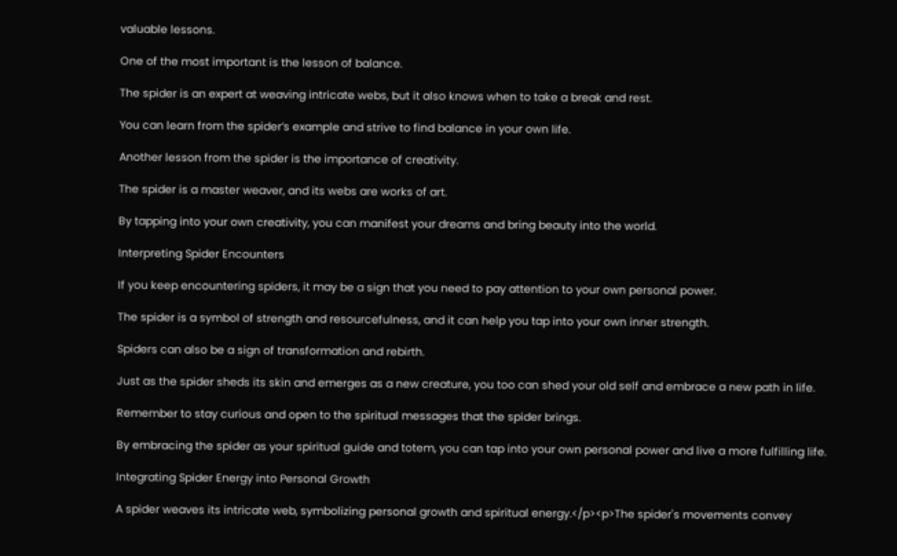valuable lessons.

One of the most important is the lesson of balance.

The spider is an expert at weaving intricate webs, but it also knows when to take a break and rest.

You can learn from the spider’s example and strive to find balance in your own life.

Another lesson from the spider is the importance of creativity.

The spider is a master weaver, and its webs are works of art.

By tapping into your own creativity, you can manifest your dreams and bring beauty into the world.

Interpreting Spider Encounters

If you keep encountering spiders, it may be a sign that you need to pay attention to your own personal power.

The spider is a symbol of strength and resourcefulness, and it can help you tap into your own inner strength.

Spiders can also be a sign of transformation and rebirth.

Just as the spider sheds its skin and emerges as a new creature, you too can shed your old self and embrace a new path in life.

Remember to stay curious and open to the spiritual messages that the spider brings.

By embracing the spider as your spiritual guide and totem, you can tap into your own personal power and live a more fulfilling life.

Integrating Spider Energy into Personal Growth

A spider weaves its intricate web, symbolizing personal growth and spiritual energy.</p><p>The spider's movements convey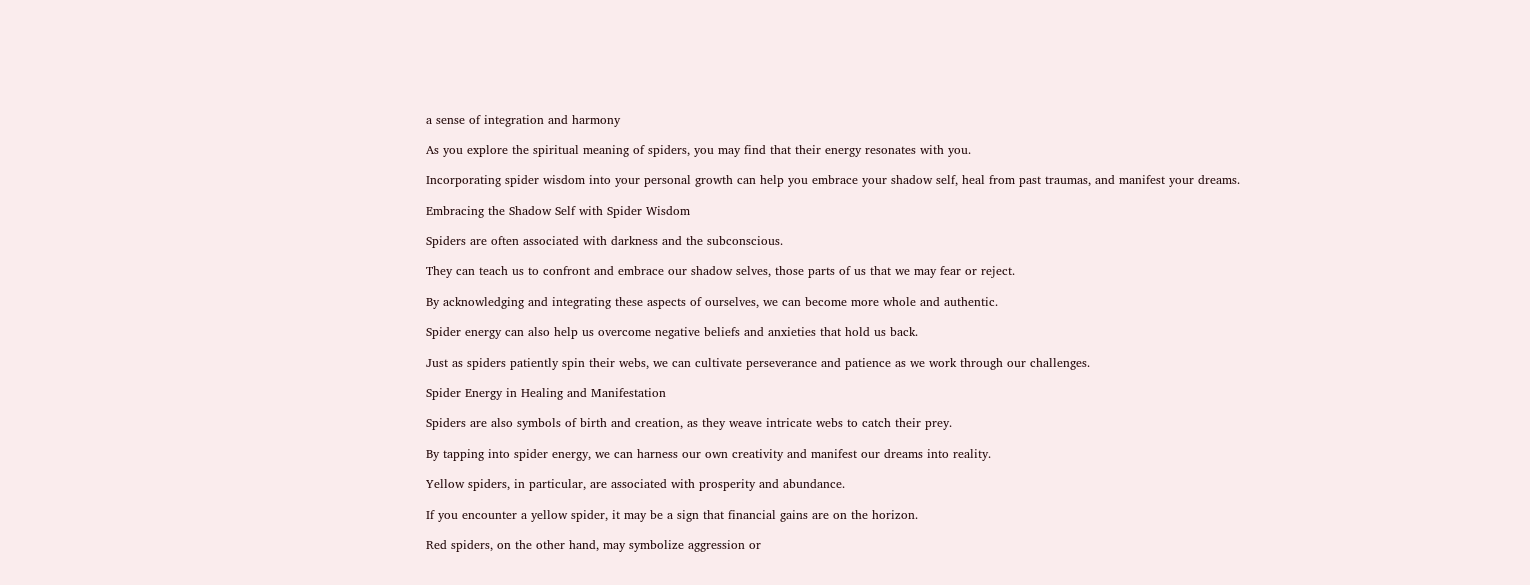a sense of integration and harmony

As you explore the spiritual meaning of spiders, you may find that their energy resonates with you.

Incorporating spider wisdom into your personal growth can help you embrace your shadow self, heal from past traumas, and manifest your dreams.

Embracing the Shadow Self with Spider Wisdom

Spiders are often associated with darkness and the subconscious.

They can teach us to confront and embrace our shadow selves, those parts of us that we may fear or reject.

By acknowledging and integrating these aspects of ourselves, we can become more whole and authentic.

Spider energy can also help us overcome negative beliefs and anxieties that hold us back.

Just as spiders patiently spin their webs, we can cultivate perseverance and patience as we work through our challenges.

Spider Energy in Healing and Manifestation

Spiders are also symbols of birth and creation, as they weave intricate webs to catch their prey.

By tapping into spider energy, we can harness our own creativity and manifest our dreams into reality.

Yellow spiders, in particular, are associated with prosperity and abundance.

If you encounter a yellow spider, it may be a sign that financial gains are on the horizon.

Red spiders, on the other hand, may symbolize aggression or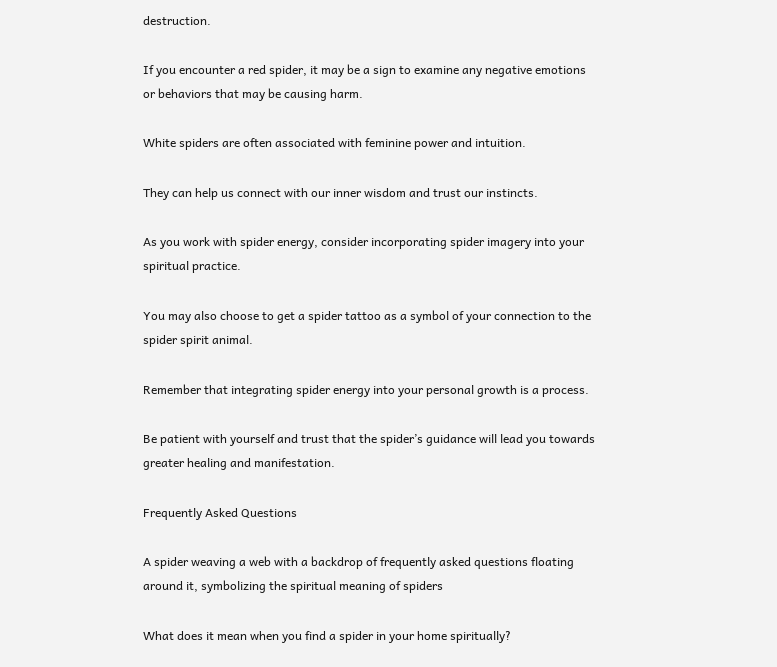destruction.

If you encounter a red spider, it may be a sign to examine any negative emotions or behaviors that may be causing harm.

White spiders are often associated with feminine power and intuition.

They can help us connect with our inner wisdom and trust our instincts.

As you work with spider energy, consider incorporating spider imagery into your spiritual practice.

You may also choose to get a spider tattoo as a symbol of your connection to the spider spirit animal.

Remember that integrating spider energy into your personal growth is a process.

Be patient with yourself and trust that the spider’s guidance will lead you towards greater healing and manifestation.

Frequently Asked Questions

A spider weaving a web with a backdrop of frequently asked questions floating around it, symbolizing the spiritual meaning of spiders

What does it mean when you find a spider in your home spiritually?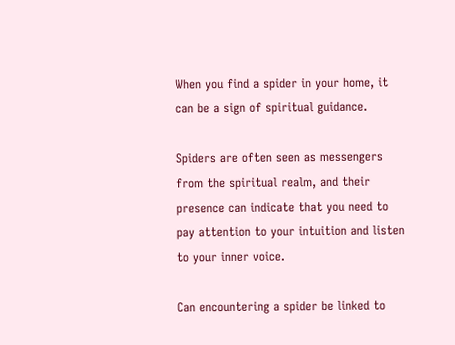When you find a spider in your home, it can be a sign of spiritual guidance.

Spiders are often seen as messengers from the spiritual realm, and their presence can indicate that you need to pay attention to your intuition and listen to your inner voice.

Can encountering a spider be linked to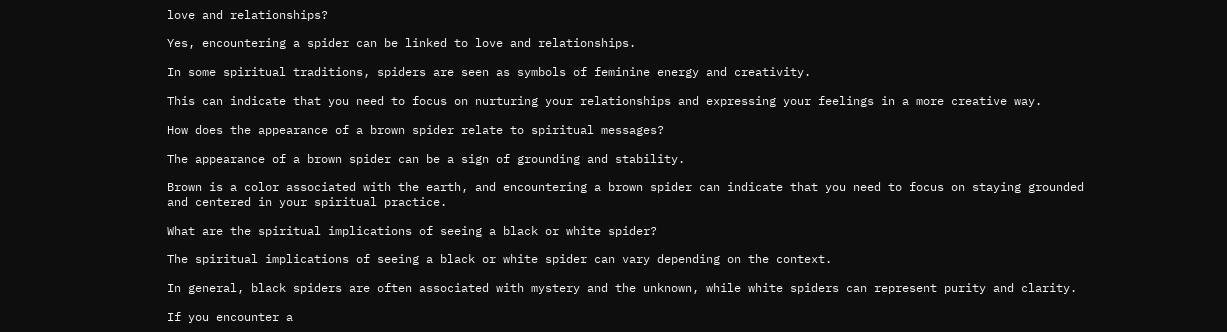love and relationships?

Yes, encountering a spider can be linked to love and relationships.

In some spiritual traditions, spiders are seen as symbols of feminine energy and creativity.

This can indicate that you need to focus on nurturing your relationships and expressing your feelings in a more creative way.

How does the appearance of a brown spider relate to spiritual messages?

The appearance of a brown spider can be a sign of grounding and stability.

Brown is a color associated with the earth, and encountering a brown spider can indicate that you need to focus on staying grounded and centered in your spiritual practice.

What are the spiritual implications of seeing a black or white spider?

The spiritual implications of seeing a black or white spider can vary depending on the context.

In general, black spiders are often associated with mystery and the unknown, while white spiders can represent purity and clarity.

If you encounter a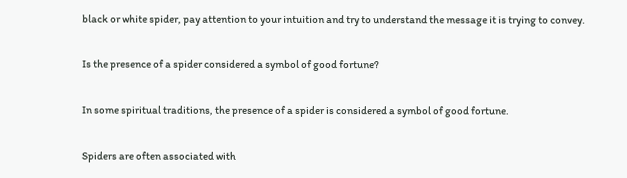black or white spider, pay attention to your intuition and try to understand the message it is trying to convey.

Is the presence of a spider considered a symbol of good fortune?

In some spiritual traditions, the presence of a spider is considered a symbol of good fortune.

Spiders are often associated with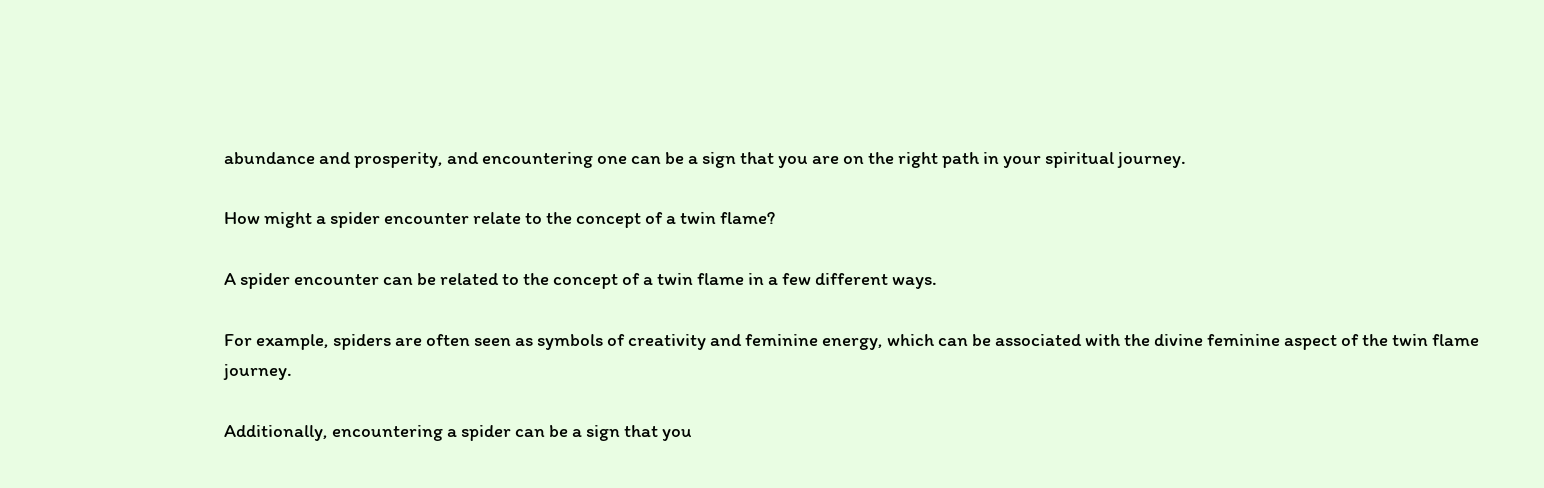abundance and prosperity, and encountering one can be a sign that you are on the right path in your spiritual journey.

How might a spider encounter relate to the concept of a twin flame?

A spider encounter can be related to the concept of a twin flame in a few different ways.

For example, spiders are often seen as symbols of creativity and feminine energy, which can be associated with the divine feminine aspect of the twin flame journey.

Additionally, encountering a spider can be a sign that you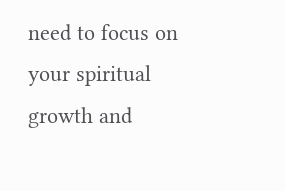need to focus on your spiritual growth and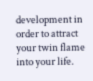development in order to attract your twin flame into your life.